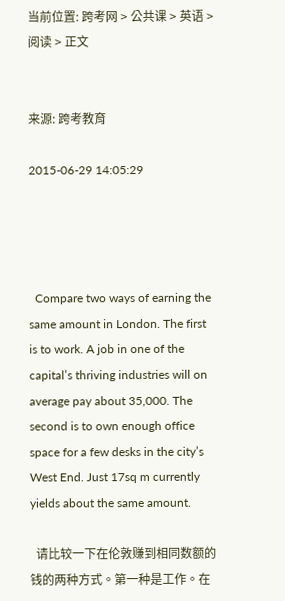当前位置: 跨考网 > 公共课 > 英语 > 阅读 > 正文


来源: 跨考教育

2015-06-29 14:05:29




  Compare two ways of earning the same amount in London. The first is to work. A job in one of the capital’s thriving industries will on average pay about 35,000. The second is to own enough office space for a few desks in the city’s West End. Just 17sq m currently yields about the same amount.

  请比较一下在伦敦赚到相同数额的钱的两种方式。第一种是工作。在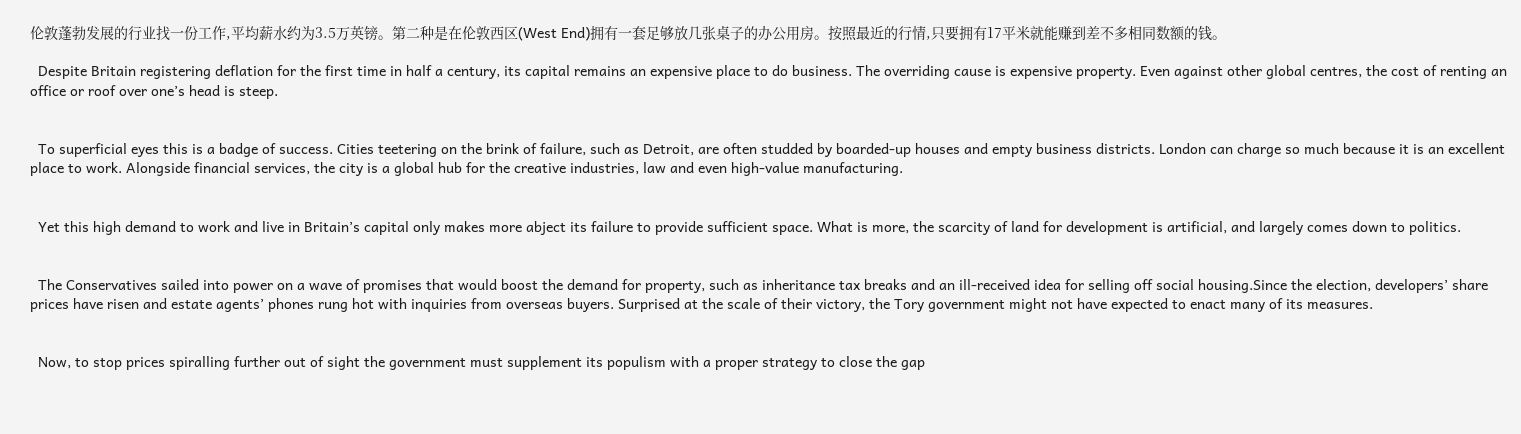伦敦蓬勃发展的行业找一份工作,平均薪水约为3.5万英镑。第二种是在伦敦西区(West End)拥有一套足够放几张桌子的办公用房。按照最近的行情,只要拥有17平米就能赚到差不多相同数额的钱。

  Despite Britain registering deflation for the first time in half a century, its capital remains an expensive place to do business. The overriding cause is expensive property. Even against other global centres, the cost of renting an office or roof over one’s head is steep.


  To superficial eyes this is a badge of success. Cities teetering on the brink of failure, such as Detroit, are often studded by boarded-up houses and empty business districts. London can charge so much because it is an excellent place to work. Alongside financial services, the city is a global hub for the creative industries, law and even high-value manufacturing.


  Yet this high demand to work and live in Britain’s capital only makes more abject its failure to provide sufficient space. What is more, the scarcity of land for development is artificial, and largely comes down to politics.


  The Conservatives sailed into power on a wave of promises that would boost the demand for property, such as inheritance tax breaks and an ill-received idea for selling off social housing.Since the election, developers’ share prices have risen and estate agents’ phones rung hot with inquiries from overseas buyers. Surprised at the scale of their victory, the Tory government might not have expected to enact many of its measures.


  Now, to stop prices spiralling further out of sight the government must supplement its populism with a proper strategy to close the gap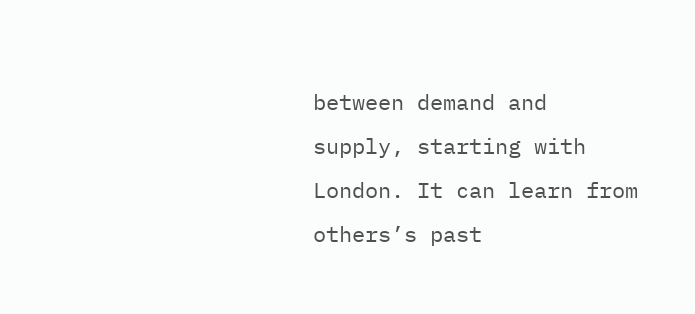between demand and supply, starting with London. It can learn from others’s past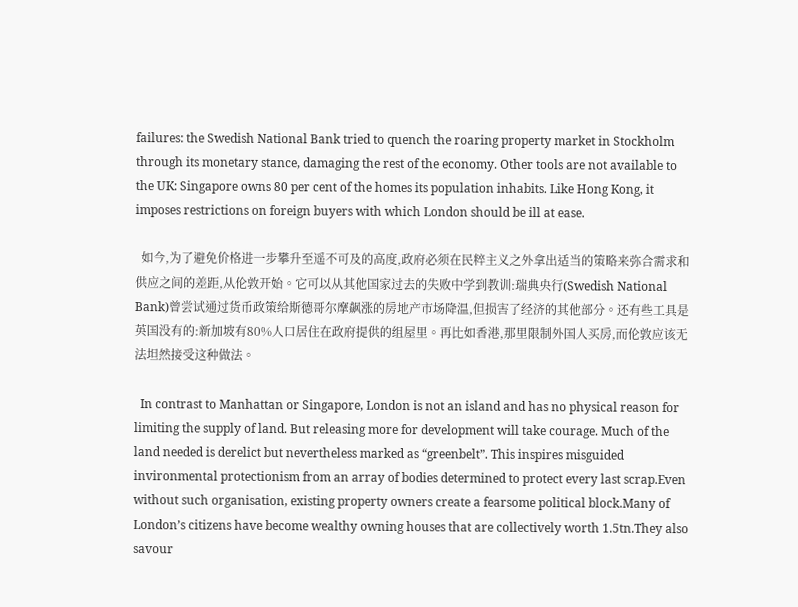failures: the Swedish National Bank tried to quench the roaring property market in Stockholm through its monetary stance, damaging the rest of the economy. Other tools are not available to the UK: Singapore owns 80 per cent of the homes its population inhabits. Like Hong Kong, it imposes restrictions on foreign buyers with which London should be ill at ease.

  如今,为了避免价格进一步攀升至遥不可及的高度,政府必须在民粹主义之外拿出适当的策略来弥合需求和供应之间的差距,从伦敦开始。它可以从其他国家过去的失败中学到教训:瑞典央行(Swedish National Bank)曾尝试通过货币政策给斯德哥尔摩飙涨的房地产市场降温,但损害了经济的其他部分。还有些工具是英国没有的:新加坡有80%人口居住在政府提供的组屋里。再比如香港,那里限制外国人买房,而伦敦应该无法坦然接受这种做法。

  In contrast to Manhattan or Singapore, London is not an island and has no physical reason for limiting the supply of land. But releasing more for development will take courage. Much of the land needed is derelict but nevertheless marked as “greenbelt”. This inspires misguided invironmental protectionism from an array of bodies determined to protect every last scrap.Even without such organisation, existing property owners create a fearsome political block.Many of London’s citizens have become wealthy owning houses that are collectively worth 1.5tn.They also savour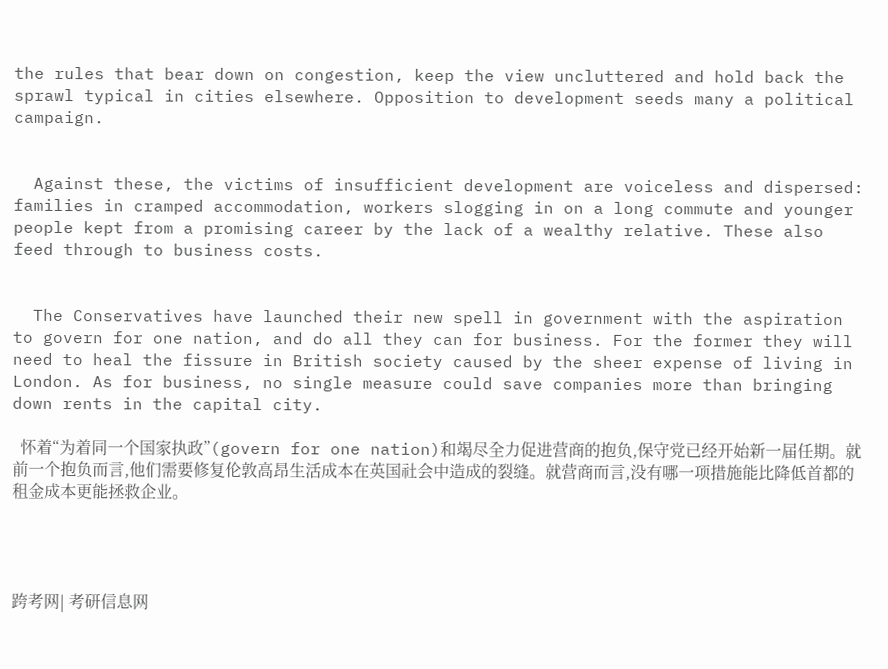the rules that bear down on congestion, keep the view uncluttered and hold back the sprawl typical in cities elsewhere. Opposition to development seeds many a political campaign.


  Against these, the victims of insufficient development are voiceless and dispersed: families in cramped accommodation, workers slogging in on a long commute and younger people kept from a promising career by the lack of a wealthy relative. These also feed through to business costs.


  The Conservatives have launched their new spell in government with the aspiration to govern for one nation, and do all they can for business. For the former they will need to heal the fissure in British society caused by the sheer expense of living in London. As for business, no single measure could save companies more than bringing down rents in the capital city.

  怀着“为着同一个国家执政”(govern for one nation)和竭尽全力促进营商的抱负,保守党已经开始新一届任期。就前一个抱负而言,他们需要修复伦敦高昂生活成本在英国社会中造成的裂缝。就营商而言,没有哪一项措施能比降低首都的租金成本更能拯救企业。




跨考网| 考研信息网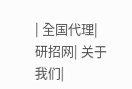| 全国代理| 研招网| 关于我们|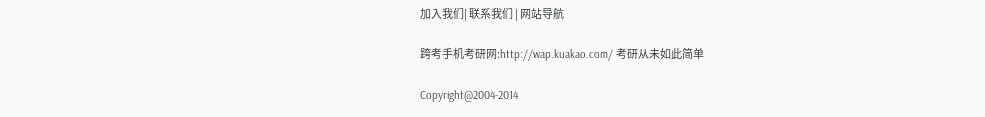加入我们| 联系我们 | 网站导航

跨考手机考研网:http://wap.kuakao.com/ 考研从未如此简单

Copyright@2004-2014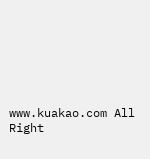www.kuakao.com All Right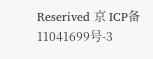Reserived 京 ICP备11041699号-3